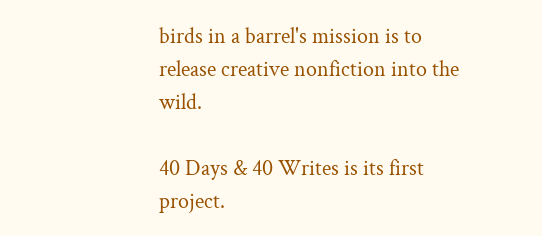birds in a barrel's mission is to release creative nonfiction into the wild.

40 Days & 40 Writes is its first project.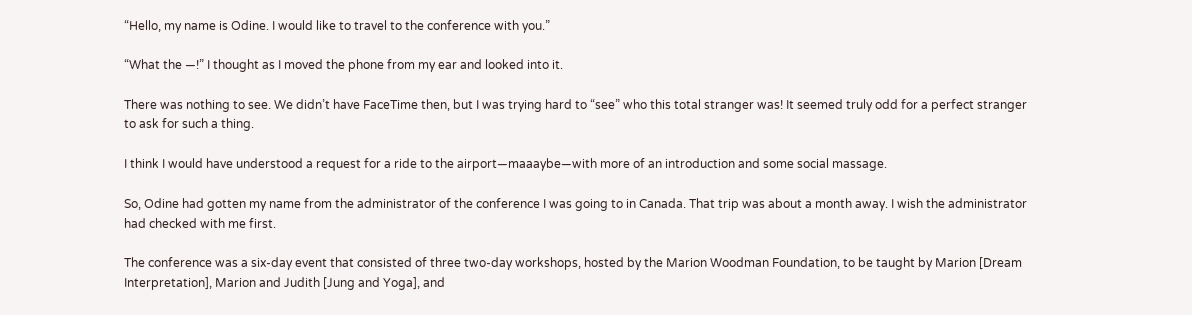“Hello, my name is Odine. I would like to travel to the conference with you.”

“What the —!” I thought as I moved the phone from my ear and looked into it.

There was nothing to see. We didn’t have FaceTime then, but I was trying hard to “see” who this total stranger was! It seemed truly odd for a perfect stranger to ask for such a thing.

I think I would have understood a request for a ride to the airport—maaaybe—with more of an introduction and some social massage.

So, Odine had gotten my name from the administrator of the conference I was going to in Canada. That trip was about a month away. I wish the administrator had checked with me first.

The conference was a six-day event that consisted of three two-day workshops, hosted by the Marion Woodman Foundation, to be taught by Marion [Dream Interpretation], Marion and Judith [Jung and Yoga], and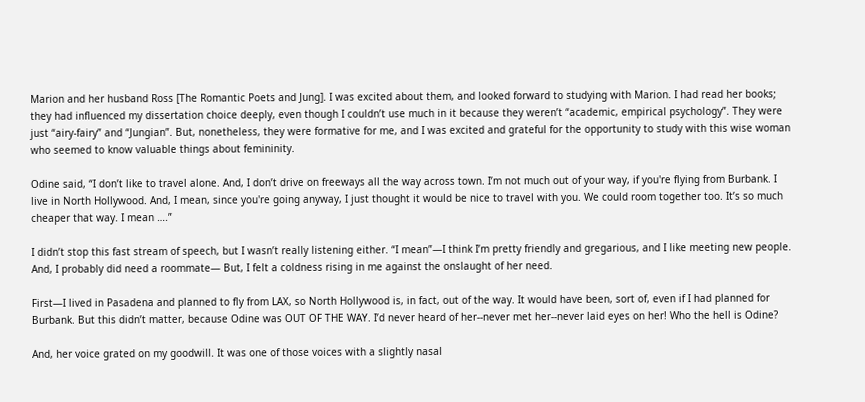Marion and her husband Ross [The Romantic Poets and Jung]. I was excited about them, and looked forward to studying with Marion. I had read her books; they had influenced my dissertation choice deeply, even though I couldn’t use much in it because they weren’t “academic, empirical psychology”. They were just “airy-fairy” and “Jungian”. But, nonetheless, they were formative for me, and I was excited and grateful for the opportunity to study with this wise woman who seemed to know valuable things about femininity.

Odine said, “I don’t like to travel alone. And, I don’t drive on freeways all the way across town. I’m not much out of your way, if you're flying from Burbank. I live in North Hollywood. And, I mean, since you're going anyway, I just thought it would be nice to travel with you. We could room together too. It’s so much cheaper that way. I mean ….”

I didn’t stop this fast stream of speech, but I wasn’t really listening either. “I mean”—I think I’m pretty friendly and gregarious, and I like meeting new people. And, I probably did need a roommate— But, I felt a coldness rising in me against the onslaught of her need.

First—I lived in Pasadena and planned to fly from LAX, so North Hollywood is, in fact, out of the way. It would have been, sort of, even if I had planned for Burbank. But this didn’t matter, because Odine was OUT OF THE WAY. I’d never heard of her--never met her--never laid eyes on her! Who the hell is Odine?

And, her voice grated on my goodwill. It was one of those voices with a slightly nasal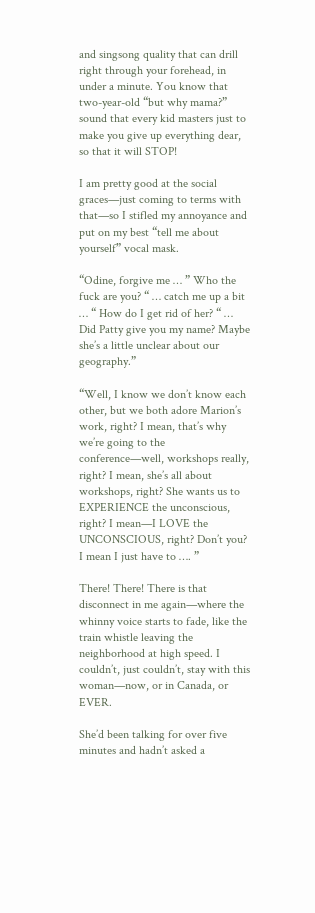and singsong quality that can drill right through your forehead, in under a minute. You know that two-year-old “but why mama?” sound that every kid masters just to make you give up everything dear, so that it will STOP!

I am pretty good at the social graces—just coming to terms with that—so I stifled my annoyance and put on my best “tell me about yourself” vocal mask.

“Odine, forgive me … ” Who the fuck are you? “ … catch me up a bit … “ How do I get rid of her? “ … Did Patty give you my name? Maybe she’s a little unclear about our geography.”

“Well, I know we don’t know each other, but we both adore Marion’s work, right? I mean, that’s why we’re going to the conference—well, workshops really, right? I mean, she’s all about workshops, right? She wants us to EXPERIENCE the unconscious, right? I mean—I LOVE the UNCONSCIOUS, right? Don’t you? I mean I just have to …. ”

There! There! There is that disconnect in me again—where the whinny voice starts to fade, like the train whistle leaving the neighborhood at high speed. I couldn’t, just couldn’t, stay with this woman—now, or in Canada, or EVER.

She’d been talking for over five minutes and hadn’t asked a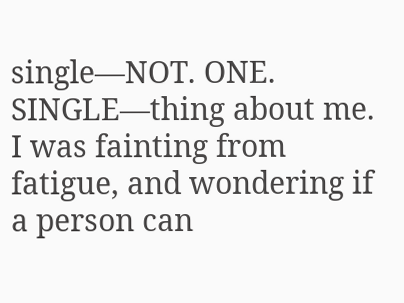single—NOT. ONE. SINGLE—thing about me. I was fainting from fatigue, and wondering if a person can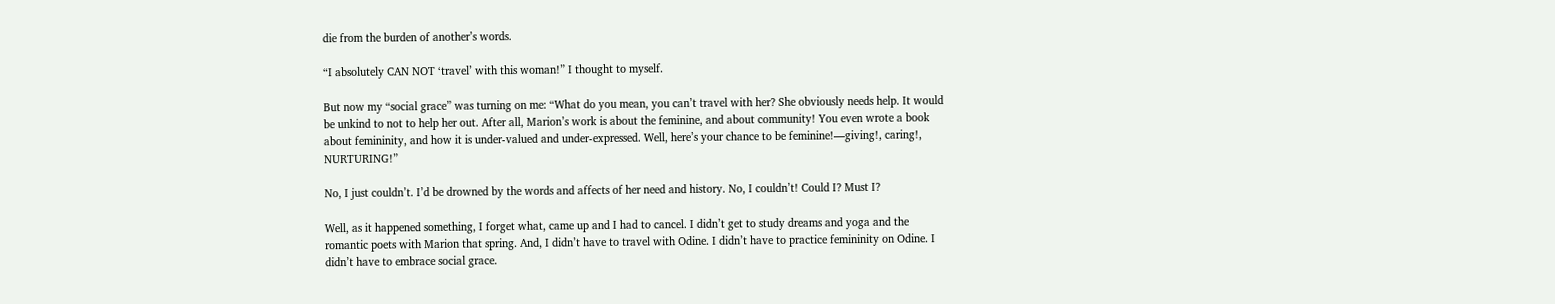die from the burden of another’s words.

“I absolutely CAN NOT ‘travel’ with this woman!” I thought to myself.

But now my “social grace” was turning on me: “What do you mean, you can’t travel with her? She obviously needs help. It would be unkind to not to help her out. After all, Marion’s work is about the feminine, and about community! You even wrote a book about femininity, and how it is under-valued and under-expressed. Well, here’s your chance to be feminine!—giving!, caring!, NURTURING!”

No, I just couldn’t. I’d be drowned by the words and affects of her need and history. No, I couldn’t! Could I? Must I?

Well, as it happened something, I forget what, came up and I had to cancel. I didn’t get to study dreams and yoga and the romantic poets with Marion that spring. And, I didn’t have to travel with Odine. I didn’t have to practice femininity on Odine. I didn’t have to embrace social grace.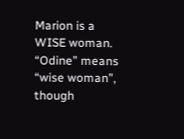Marion is a WISE woman. “Odine” means “wise woman”, though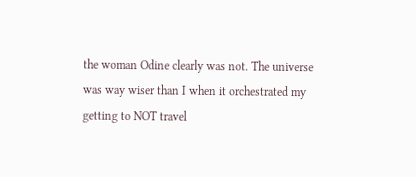the woman Odine clearly was not. The universe was way wiser than I when it orchestrated my getting to NOT travel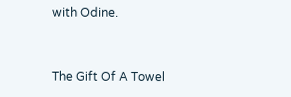with Odine.


The Gift Of A Towel